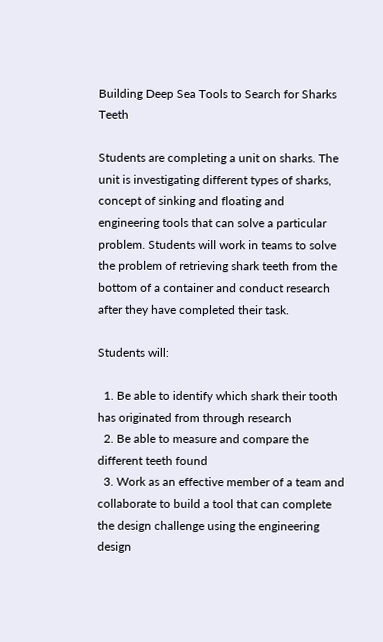Building Deep Sea Tools to Search for Sharks Teeth

Students are completing a unit on sharks. The unit is investigating different types of sharks, concept of sinking and floating and engineering tools that can solve a particular problem. Students will work in teams to solve the problem of retrieving shark teeth from the bottom of a container and conduct research after they have completed their task.

Students will:

  1. Be able to identify which shark their tooth has originated from through research
  2. Be able to measure and compare the different teeth found
  3. Work as an effective member of a team and collaborate to build a tool that can complete the design challenge using the engineering design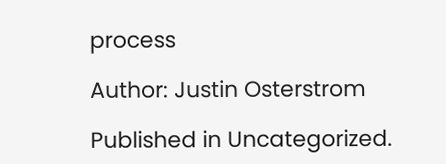process

Author: Justin Osterstrom

Published in Uncategorized.